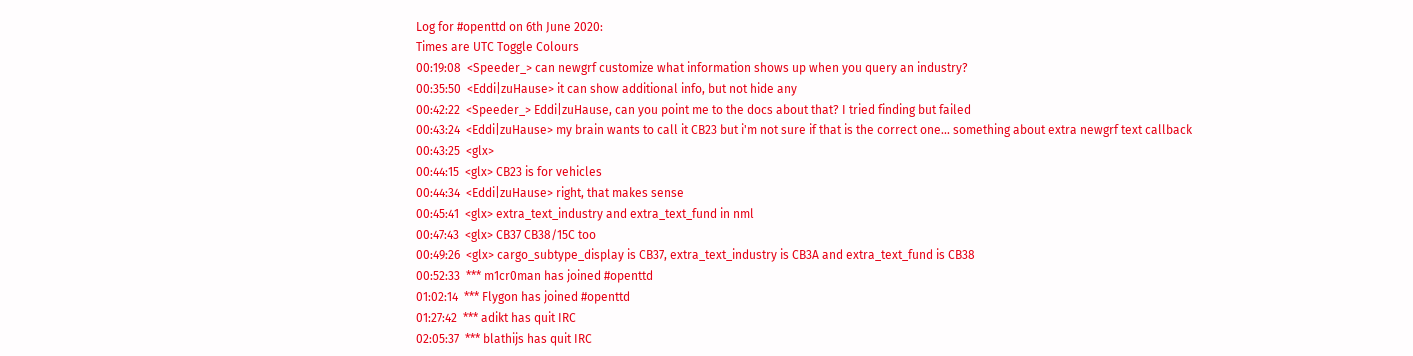Log for #openttd on 6th June 2020:
Times are UTC Toggle Colours
00:19:08  <Speeder_> can newgrf customize what information shows up when you query an industry?
00:35:50  <Eddi|zuHause> it can show additional info, but not hide any
00:42:22  <Speeder_> Eddi|zuHause, can you point me to the docs about that? I tried finding but failed
00:43:24  <Eddi|zuHause> my brain wants to call it CB23 but i'm not sure if that is the correct one... something about extra newgrf text callback
00:43:25  <glx>
00:44:15  <glx> CB23 is for vehicles
00:44:34  <Eddi|zuHause> right, that makes sense
00:45:41  <glx> extra_text_industry and extra_text_fund in nml
00:47:43  <glx> CB37 CB38/15C too
00:49:26  <glx> cargo_subtype_display is CB37, extra_text_industry is CB3A and extra_text_fund is CB38
00:52:33  *** m1cr0man has joined #openttd
01:02:14  *** Flygon has joined #openttd
01:27:42  *** adikt has quit IRC
02:05:37  *** blathijs has quit IRC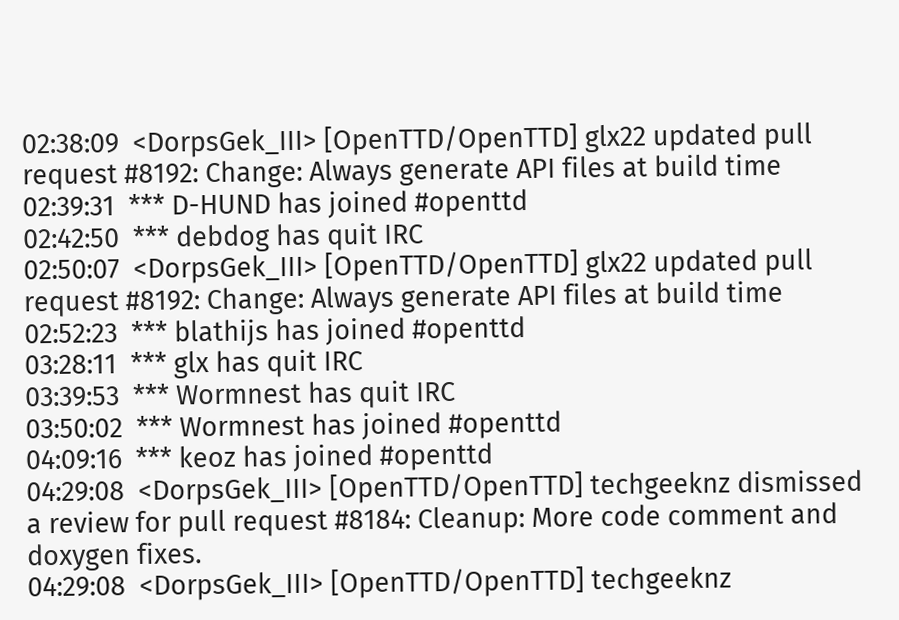02:38:09  <DorpsGek_III> [OpenTTD/OpenTTD] glx22 updated pull request #8192: Change: Always generate API files at build time
02:39:31  *** D-HUND has joined #openttd
02:42:50  *** debdog has quit IRC
02:50:07  <DorpsGek_III> [OpenTTD/OpenTTD] glx22 updated pull request #8192: Change: Always generate API files at build time
02:52:23  *** blathijs has joined #openttd
03:28:11  *** glx has quit IRC
03:39:53  *** Wormnest has quit IRC
03:50:02  *** Wormnest has joined #openttd
04:09:16  *** keoz has joined #openttd
04:29:08  <DorpsGek_III> [OpenTTD/OpenTTD] techgeeknz dismissed a review for pull request #8184: Cleanup: More code comment and doxygen fixes.
04:29:08  <DorpsGek_III> [OpenTTD/OpenTTD] techgeeknz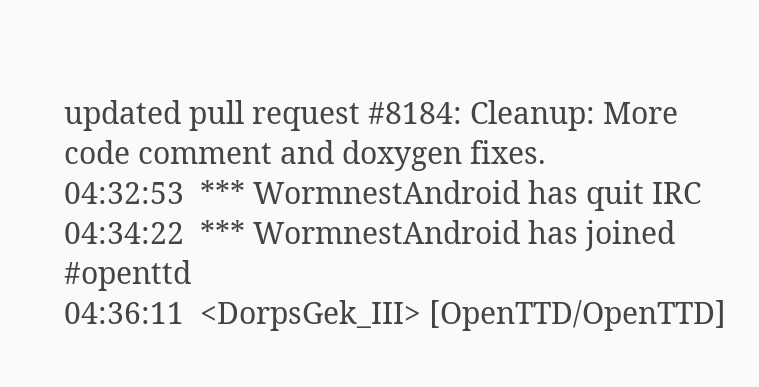updated pull request #8184: Cleanup: More code comment and doxygen fixes.
04:32:53  *** WormnestAndroid has quit IRC
04:34:22  *** WormnestAndroid has joined #openttd
04:36:11  <DorpsGek_III> [OpenTTD/OpenTTD]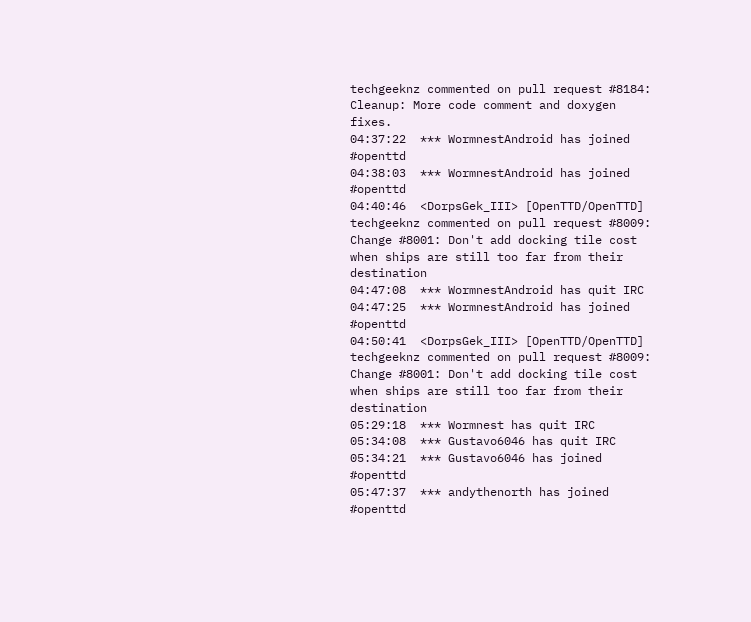techgeeknz commented on pull request #8184: Cleanup: More code comment and doxygen fixes.
04:37:22  *** WormnestAndroid has joined #openttd
04:38:03  *** WormnestAndroid has joined #openttd
04:40:46  <DorpsGek_III> [OpenTTD/OpenTTD] techgeeknz commented on pull request #8009: Change #8001: Don't add docking tile cost when ships are still too far from their destination
04:47:08  *** WormnestAndroid has quit IRC
04:47:25  *** WormnestAndroid has joined #openttd
04:50:41  <DorpsGek_III> [OpenTTD/OpenTTD] techgeeknz commented on pull request #8009: Change #8001: Don't add docking tile cost when ships are still too far from their destination
05:29:18  *** Wormnest has quit IRC
05:34:08  *** Gustavo6046 has quit IRC
05:34:21  *** Gustavo6046 has joined #openttd
05:47:37  *** andythenorth has joined #openttd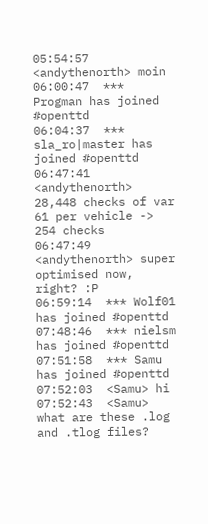05:54:57  <andythenorth> moin
06:00:47  *** Progman has joined #openttd
06:04:37  *** sla_ro|master has joined #openttd
06:47:41  <andythenorth> 28,448 checks of var 61 per vehicle -> 254 checks
06:47:49  <andythenorth> super optimised now, right? :P
06:59:14  *** Wolf01 has joined #openttd
07:48:46  *** nielsm has joined #openttd
07:51:58  *** Samu has joined #openttd
07:52:03  <Samu> hi
07:52:43  <Samu> what are these .log and .tlog files?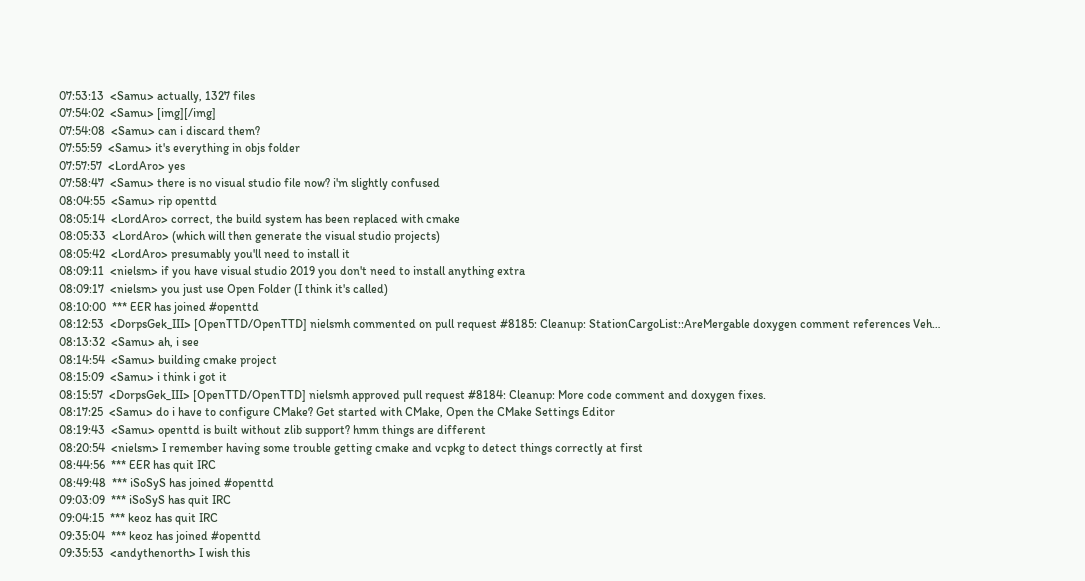07:53:13  <Samu> actually, 1327 files
07:54:02  <Samu> [img][/img]
07:54:08  <Samu> can i discard them?
07:55:59  <Samu> it's everything in objs folder
07:57:57  <LordAro> yes
07:58:47  <Samu> there is no visual studio file now? i'm slightly confused
08:04:55  <Samu> rip openttd
08:05:14  <LordAro> correct, the build system has been replaced with cmake
08:05:33  <LordAro> (which will then generate the visual studio projects)
08:05:42  <LordAro> presumably you'll need to install it
08:09:11  <nielsm> if you have visual studio 2019 you don't need to install anything extra
08:09:17  <nielsm> you just use Open Folder (I think it's called)
08:10:00  *** EER has joined #openttd
08:12:53  <DorpsGek_III> [OpenTTD/OpenTTD] nielsmh commented on pull request #8185: Cleanup: StationCargoList::AreMergable doxygen comment references Veh…
08:13:32  <Samu> ah, i see
08:14:54  <Samu> building cmake project
08:15:09  <Samu> i think i got it
08:15:57  <DorpsGek_III> [OpenTTD/OpenTTD] nielsmh approved pull request #8184: Cleanup: More code comment and doxygen fixes.
08:17:25  <Samu> do i have to configure CMake? Get started with CMake, Open the CMake Settings Editor
08:19:43  <Samu> openttd is built without zlib support? hmm things are different
08:20:54  <nielsm> I remember having some trouble getting cmake and vcpkg to detect things correctly at first
08:44:56  *** EER has quit IRC
08:49:48  *** iSoSyS has joined #openttd
09:03:09  *** iSoSyS has quit IRC
09:04:15  *** keoz has quit IRC
09:35:04  *** keoz has joined #openttd
09:35:53  <andythenorth> I wish this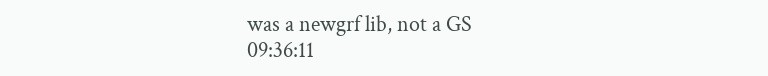was a newgrf lib, not a GS
09:36:11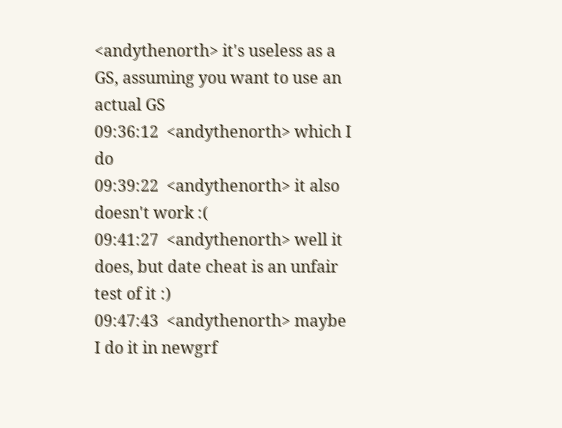<andythenorth> it's useless as a GS, assuming you want to use an actual GS
09:36:12  <andythenorth> which I do
09:39:22  <andythenorth> it also doesn't work :(
09:41:27  <andythenorth> well it does, but date cheat is an unfair test of it :)
09:47:43  <andythenorth> maybe I do it in newgrf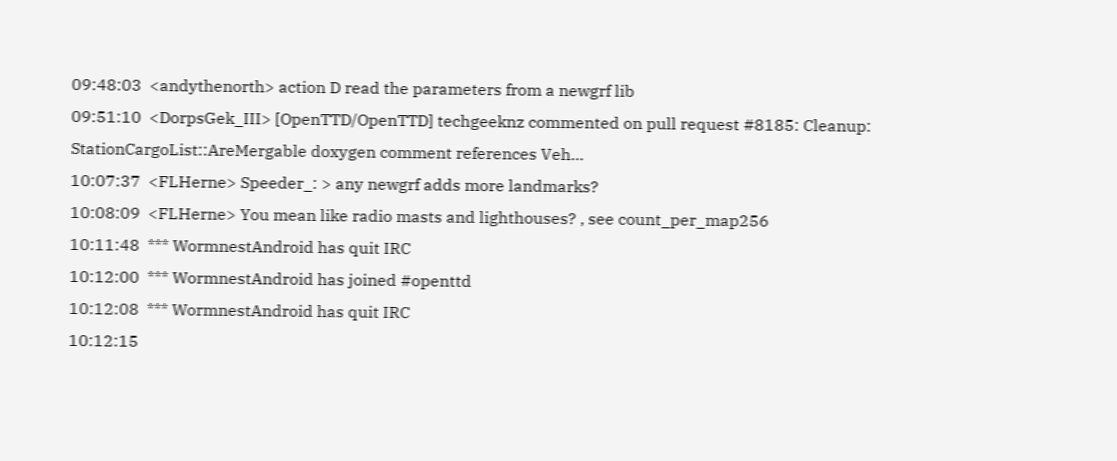09:48:03  <andythenorth> action D read the parameters from a newgrf lib
09:51:10  <DorpsGek_III> [OpenTTD/OpenTTD] techgeeknz commented on pull request #8185: Cleanup: StationCargoList::AreMergable doxygen comment references Veh…
10:07:37  <FLHerne> Speeder_: > any newgrf adds more landmarks?
10:08:09  <FLHerne> You mean like radio masts and lighthouses? , see count_per_map256
10:11:48  *** WormnestAndroid has quit IRC
10:12:00  *** WormnestAndroid has joined #openttd
10:12:08  *** WormnestAndroid has quit IRC
10:12:15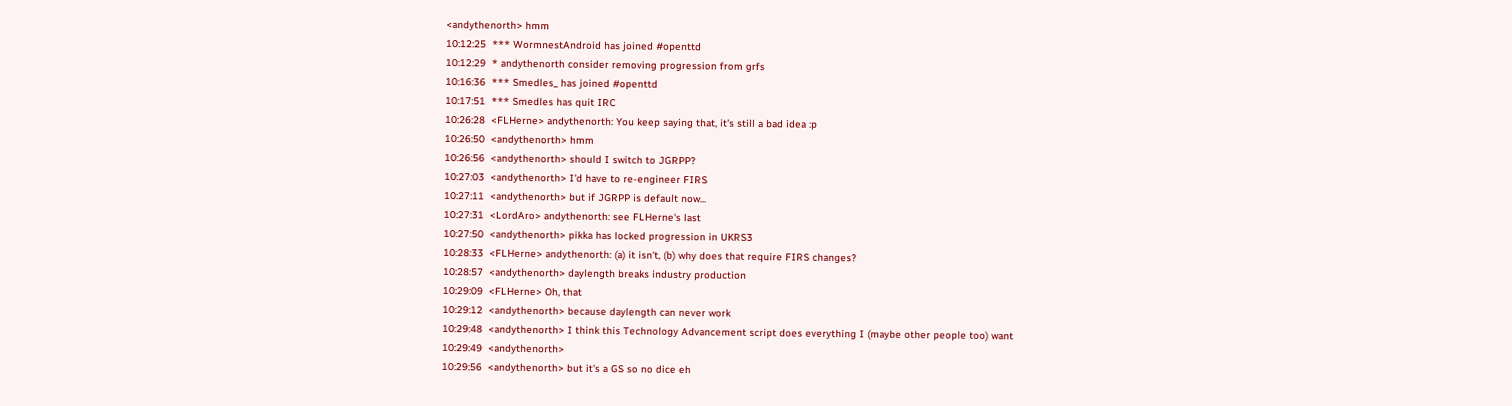<andythenorth> hmm
10:12:25  *** WormnestAndroid has joined #openttd
10:12:29  * andythenorth consider removing progression from grfs
10:16:36  *** Smedles_ has joined #openttd
10:17:51  *** Smedles has quit IRC
10:26:28  <FLHerne> andythenorth: You keep saying that, it's still a bad idea :p
10:26:50  <andythenorth> hmm
10:26:56  <andythenorth> should I switch to JGRPP?
10:27:03  <andythenorth> I'd have to re-engineer FIRS
10:27:11  <andythenorth> but if JGRPP is default now...
10:27:31  <LordAro> andythenorth: see FLHerne's last
10:27:50  <andythenorth> pikka has locked progression in UKRS3
10:28:33  <FLHerne> andythenorth: (a) it isn't, (b) why does that require FIRS changes?
10:28:57  <andythenorth> daylength breaks industry production
10:29:09  <FLHerne> Oh, that
10:29:12  <andythenorth> because daylength can never work
10:29:48  <andythenorth> I think this Technology Advancement script does everything I (maybe other people too) want
10:29:49  <andythenorth>
10:29:56  <andythenorth> but it's a GS so no dice eh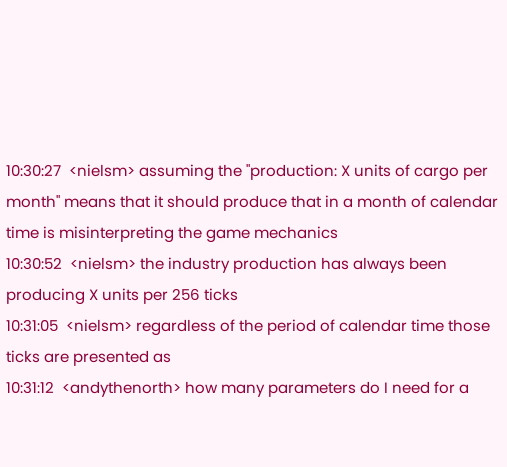10:30:27  <nielsm> assuming the "production: X units of cargo per month" means that it should produce that in a month of calendar time is misinterpreting the game mechanics
10:30:52  <nielsm> the industry production has always been producing X units per 256 ticks
10:31:05  <nielsm> regardless of the period of calendar time those ticks are presented as
10:31:12  <andythenorth> how many parameters do I need for a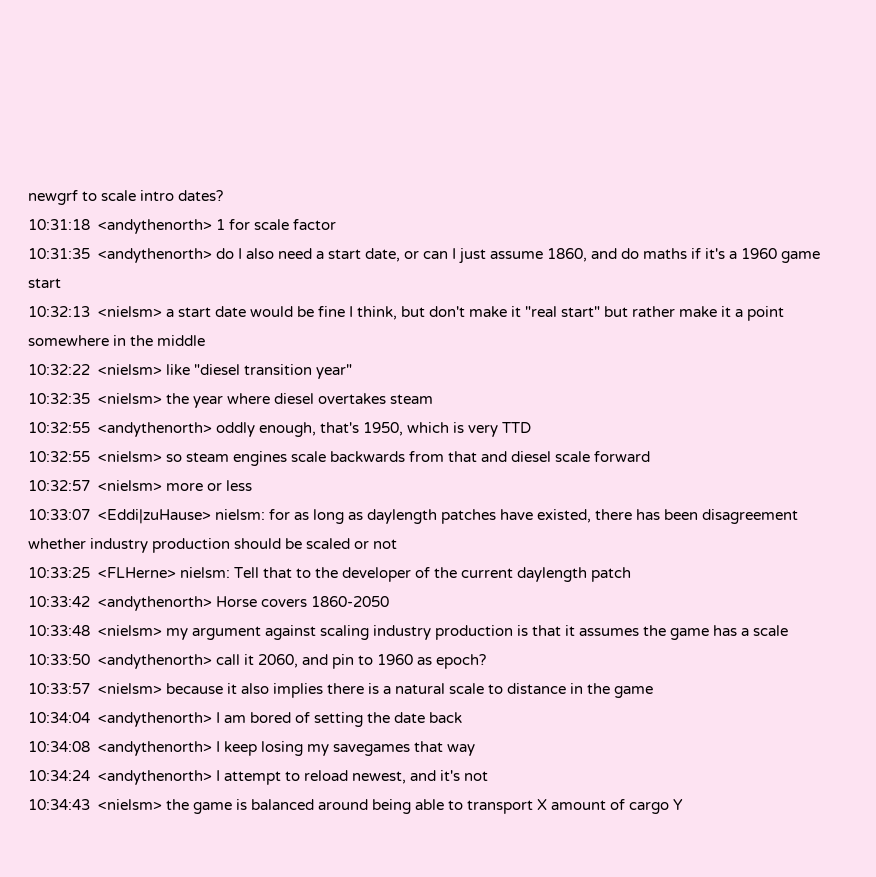newgrf to scale intro dates?
10:31:18  <andythenorth> 1 for scale factor
10:31:35  <andythenorth> do I also need a start date, or can I just assume 1860, and do maths if it's a 1960 game start
10:32:13  <nielsm> a start date would be fine I think, but don't make it "real start" but rather make it a point somewhere in the middle
10:32:22  <nielsm> like "diesel transition year"
10:32:35  <nielsm> the year where diesel overtakes steam
10:32:55  <andythenorth> oddly enough, that's 1950, which is very TTD
10:32:55  <nielsm> so steam engines scale backwards from that and diesel scale forward
10:32:57  <nielsm> more or less
10:33:07  <Eddi|zuHause> nielsm: for as long as daylength patches have existed, there has been disagreement whether industry production should be scaled or not
10:33:25  <FLHerne> nielsm: Tell that to the developer of the current daylength patch
10:33:42  <andythenorth> Horse covers 1860-2050
10:33:48  <nielsm> my argument against scaling industry production is that it assumes the game has a scale
10:33:50  <andythenorth> call it 2060, and pin to 1960 as epoch?
10:33:57  <nielsm> because it also implies there is a natural scale to distance in the game
10:34:04  <andythenorth> I am bored of setting the date back
10:34:08  <andythenorth> I keep losing my savegames that way
10:34:24  <andythenorth> I attempt to reload newest, and it's not
10:34:43  <nielsm> the game is balanced around being able to transport X amount of cargo Y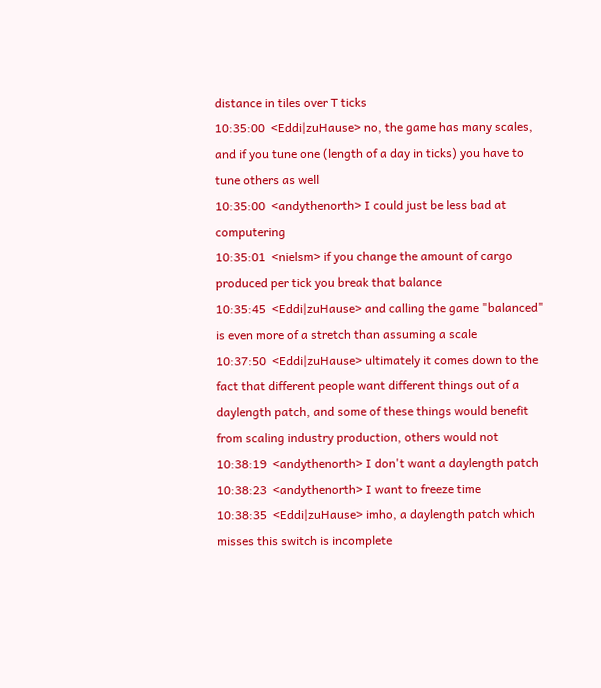distance in tiles over T ticks
10:35:00  <Eddi|zuHause> no, the game has many scales, and if you tune one (length of a day in ticks) you have to tune others as well
10:35:00  <andythenorth> I could just be less bad at computering
10:35:01  <nielsm> if you change the amount of cargo produced per tick you break that balance
10:35:45  <Eddi|zuHause> and calling the game "balanced" is even more of a stretch than assuming a scale
10:37:50  <Eddi|zuHause> ultimately it comes down to the fact that different people want different things out of a daylength patch, and some of these things would benefit from scaling industry production, others would not
10:38:19  <andythenorth> I don't want a daylength patch
10:38:23  <andythenorth> I want to freeze time
10:38:35  <Eddi|zuHause> imho, a daylength patch which misses this switch is incomplete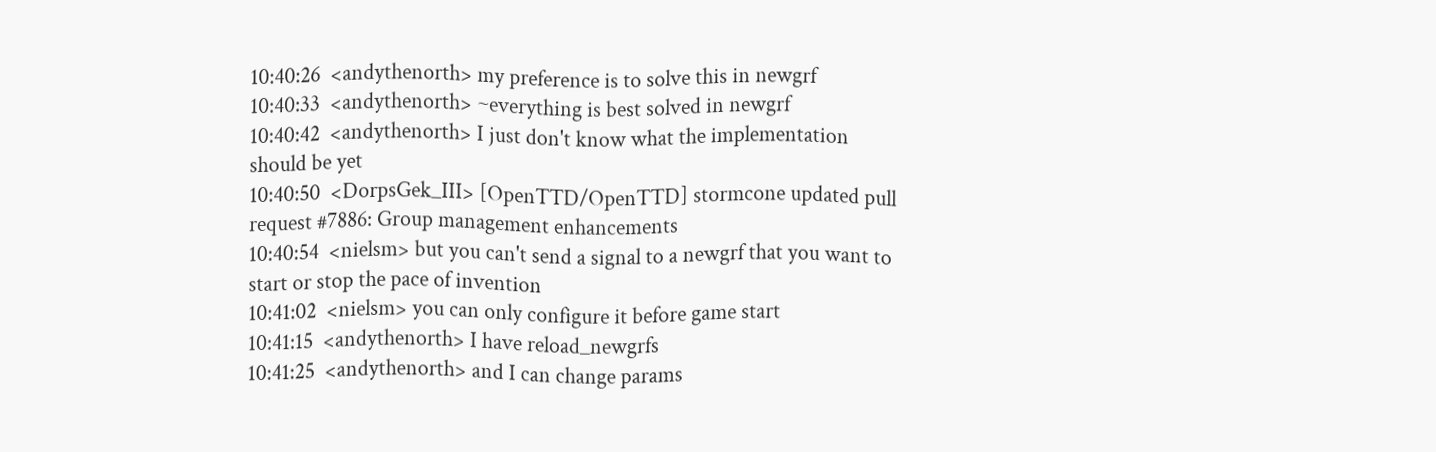10:40:26  <andythenorth> my preference is to solve this in newgrf
10:40:33  <andythenorth> ~everything is best solved in newgrf
10:40:42  <andythenorth> I just don't know what the implementation should be yet
10:40:50  <DorpsGek_III> [OpenTTD/OpenTTD] stormcone updated pull request #7886: Group management enhancements
10:40:54  <nielsm> but you can't send a signal to a newgrf that you want to start or stop the pace of invention
10:41:02  <nielsm> you can only configure it before game start
10:41:15  <andythenorth> I have reload_newgrfs
10:41:25  <andythenorth> and I can change params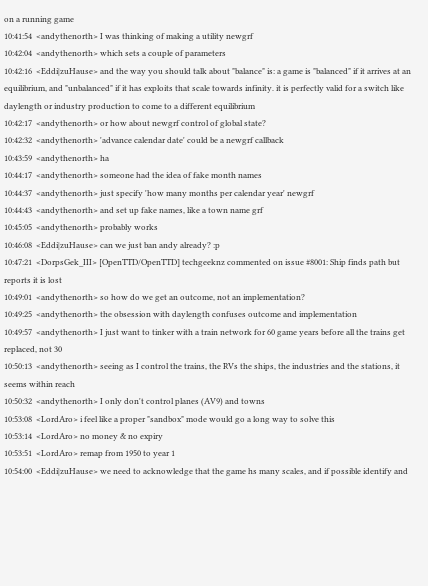on a running game
10:41:54  <andythenorth> I was thinking of making a utility newgrf
10:42:04  <andythenorth> which sets a couple of parameters
10:42:16  <Eddi|zuHause> and the way you should talk about "balance" is: a game is "balanced" if it arrives at an equilibrium, and "unbalanced" if it has exploits that scale towards infinity. it is perfectly valid for a switch like daylength or industry production to come to a different equilibrium
10:42:17  <andythenorth> or how about newgrf control of global state?
10:42:32  <andythenorth> 'advance calendar date' could be a newgrf callback
10:43:59  <andythenorth> ha
10:44:17  <andythenorth> someone had the idea of fake month names
10:44:37  <andythenorth> just specify 'how many months per calendar year' newgrf
10:44:43  <andythenorth> and set up fake names, like a town name grf
10:45:05  <andythenorth> probably works
10:46:08  <Eddi|zuHause> can we just ban andy already? :p
10:47:21  <DorpsGek_III> [OpenTTD/OpenTTD] techgeeknz commented on issue #8001: Ship finds path but reports it is lost
10:49:01  <andythenorth> so how do we get an outcome, not an implementation?
10:49:25  <andythenorth> the obsession with daylength confuses outcome and implementation
10:49:57  <andythenorth> I just want to tinker with a train network for 60 game years before all the trains get replaced, not 30
10:50:13  <andythenorth> seeing as I control the trains, the RVs the ships, the industries and the stations, it seems within reach
10:50:32  <andythenorth> I only don't control planes (AV9) and towns
10:53:08  <LordAro> i feel like a proper "sandbox" mode would go a long way to solve this
10:53:14  <LordAro> no money & no expiry
10:53:51  <LordAro> remap from 1950 to year 1
10:54:00  <Eddi|zuHause> we need to acknowledge that the game hs many scales, and if possible identify and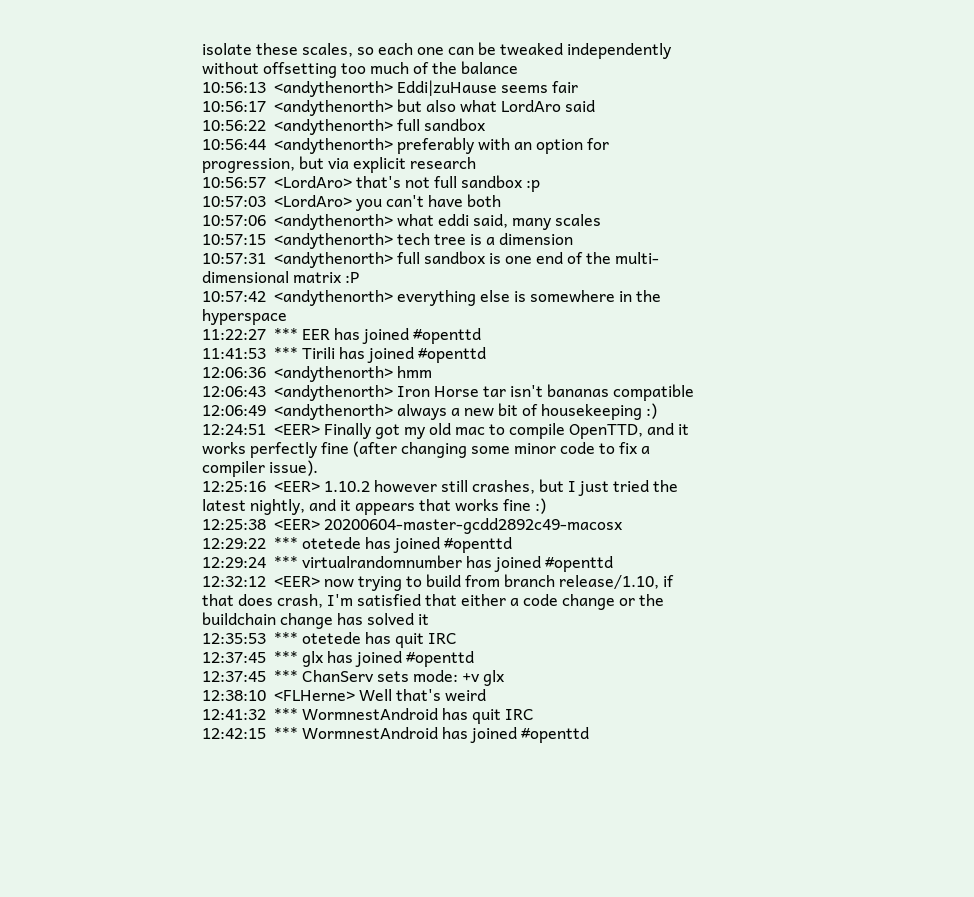isolate these scales, so each one can be tweaked independently without offsetting too much of the balance
10:56:13  <andythenorth> Eddi|zuHause seems fair
10:56:17  <andythenorth> but also what LordAro said
10:56:22  <andythenorth> full sandbox
10:56:44  <andythenorth> preferably with an option for progression, but via explicit research
10:56:57  <LordAro> that's not full sandbox :p
10:57:03  <LordAro> you can't have both
10:57:06  <andythenorth> what eddi said, many scales
10:57:15  <andythenorth> tech tree is a dimension
10:57:31  <andythenorth> full sandbox is one end of the multi-dimensional matrix :P
10:57:42  <andythenorth> everything else is somewhere in the hyperspace
11:22:27  *** EER has joined #openttd
11:41:53  *** Tirili has joined #openttd
12:06:36  <andythenorth> hmm
12:06:43  <andythenorth> Iron Horse tar isn't bananas compatible
12:06:49  <andythenorth> always a new bit of housekeeping :)
12:24:51  <EER> Finally got my old mac to compile OpenTTD, and it works perfectly fine (after changing some minor code to fix a compiler issue).
12:25:16  <EER> 1.10.2 however still crashes, but I just tried the latest nightly, and it appears that works fine :)
12:25:38  <EER> 20200604-master-gcdd2892c49-macosx
12:29:22  *** otetede has joined #openttd
12:29:24  *** virtualrandomnumber has joined #openttd
12:32:12  <EER> now trying to build from branch release/1.10, if that does crash, I'm satisfied that either a code change or the buildchain change has solved it
12:35:53  *** otetede has quit IRC
12:37:45  *** glx has joined #openttd
12:37:45  *** ChanServ sets mode: +v glx
12:38:10  <FLHerne> Well that's weird
12:41:32  *** WormnestAndroid has quit IRC
12:42:15  *** WormnestAndroid has joined #openttd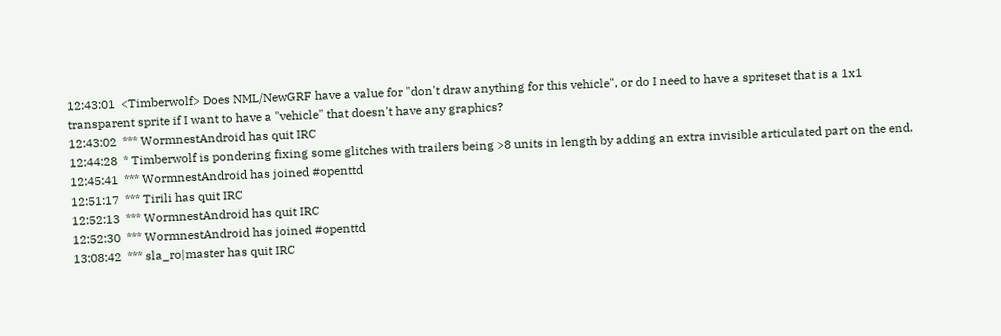12:43:01  <Timberwolf> Does NML/NewGRF have a value for "don't draw anything for this vehicle", or do I need to have a spriteset that is a 1x1 transparent sprite if I want to have a "vehicle" that doesn't have any graphics?
12:43:02  *** WormnestAndroid has quit IRC
12:44:28  * Timberwolf is pondering fixing some glitches with trailers being >8 units in length by adding an extra invisible articulated part on the end.
12:45:41  *** WormnestAndroid has joined #openttd
12:51:17  *** Tirili has quit IRC
12:52:13  *** WormnestAndroid has quit IRC
12:52:30  *** WormnestAndroid has joined #openttd
13:08:42  *** sla_ro|master has quit IRC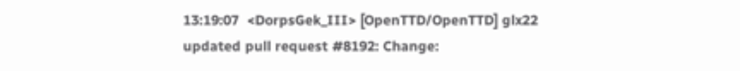13:19:07  <DorpsGek_III> [OpenTTD/OpenTTD] glx22 updated pull request #8192: Change: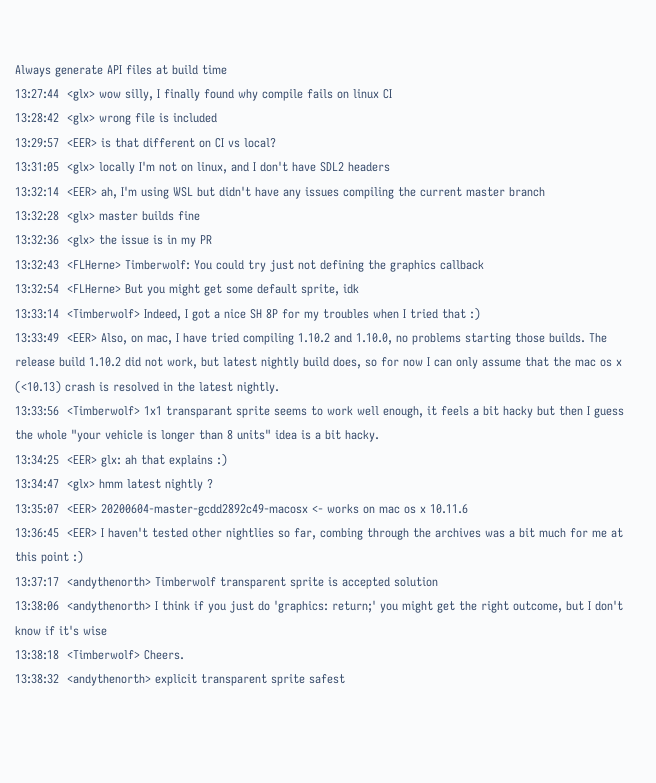Always generate API files at build time
13:27:44  <glx> wow silly, I finally found why compile fails on linux CI
13:28:42  <glx> wrong file is included
13:29:57  <EER> is that different on CI vs local?
13:31:05  <glx> locally I'm not on linux, and I don't have SDL2 headers
13:32:14  <EER> ah, I'm using WSL but didn't have any issues compiling the current master branch
13:32:28  <glx> master builds fine
13:32:36  <glx> the issue is in my PR
13:32:43  <FLHerne> Timberwolf: You could try just not defining the graphics callback
13:32:54  <FLHerne> But you might get some default sprite, idk
13:33:14  <Timberwolf> Indeed, I got a nice SH 8P for my troubles when I tried that :)
13:33:49  <EER> Also, on mac, I have tried compiling 1.10.2 and 1.10.0, no problems starting those builds. The release build 1.10.2 did not work, but latest nightly build does, so for now I can only assume that the mac os x (<10.13) crash is resolved in the latest nightly.
13:33:56  <Timberwolf> 1x1 transparant sprite seems to work well enough, it feels a bit hacky but then I guess the whole "your vehicle is longer than 8 units" idea is a bit hacky.
13:34:25  <EER> glx: ah that explains :)
13:34:47  <glx> hmm latest nightly ?
13:35:07  <EER> 20200604-master-gcdd2892c49-macosx <- works on mac os x 10.11.6
13:36:45  <EER> I haven't tested other nightlies so far, combing through the archives was a bit much for me at this point :)
13:37:17  <andythenorth> Timberwolf transparent sprite is accepted solution
13:38:06  <andythenorth> I think if you just do 'graphics: return;' you might get the right outcome, but I don't know if it's wise
13:38:18  <Timberwolf> Cheers.
13:38:32  <andythenorth> explicit transparent sprite safest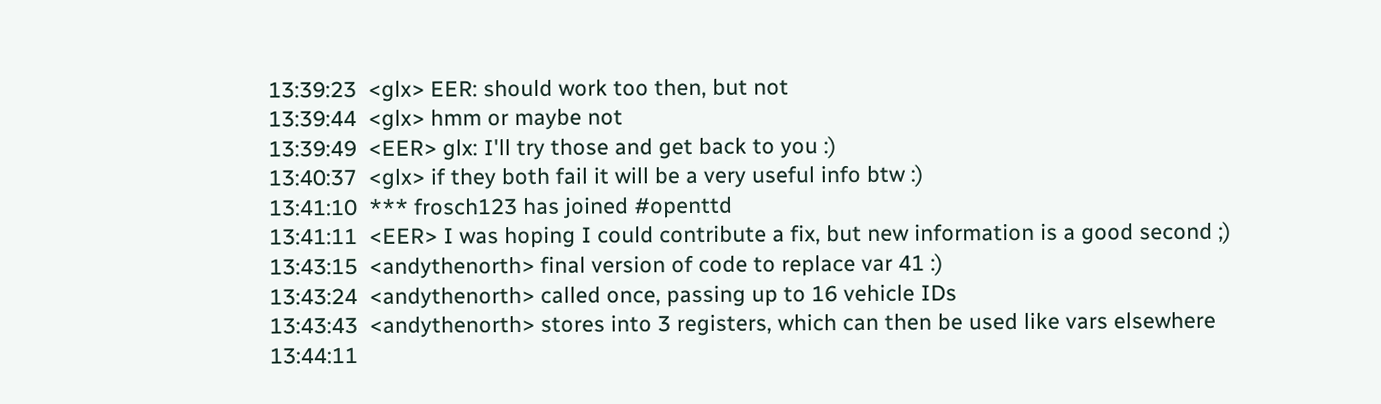13:39:23  <glx> EER: should work too then, but not
13:39:44  <glx> hmm or maybe not
13:39:49  <EER> glx: I'll try those and get back to you :)
13:40:37  <glx> if they both fail it will be a very useful info btw :)
13:41:10  *** frosch123 has joined #openttd
13:41:11  <EER> I was hoping I could contribute a fix, but new information is a good second ;)
13:43:15  <andythenorth> final version of code to replace var 41 :)
13:43:24  <andythenorth> called once, passing up to 16 vehicle IDs
13:43:43  <andythenorth> stores into 3 registers, which can then be used like vars elsewhere
13:44:11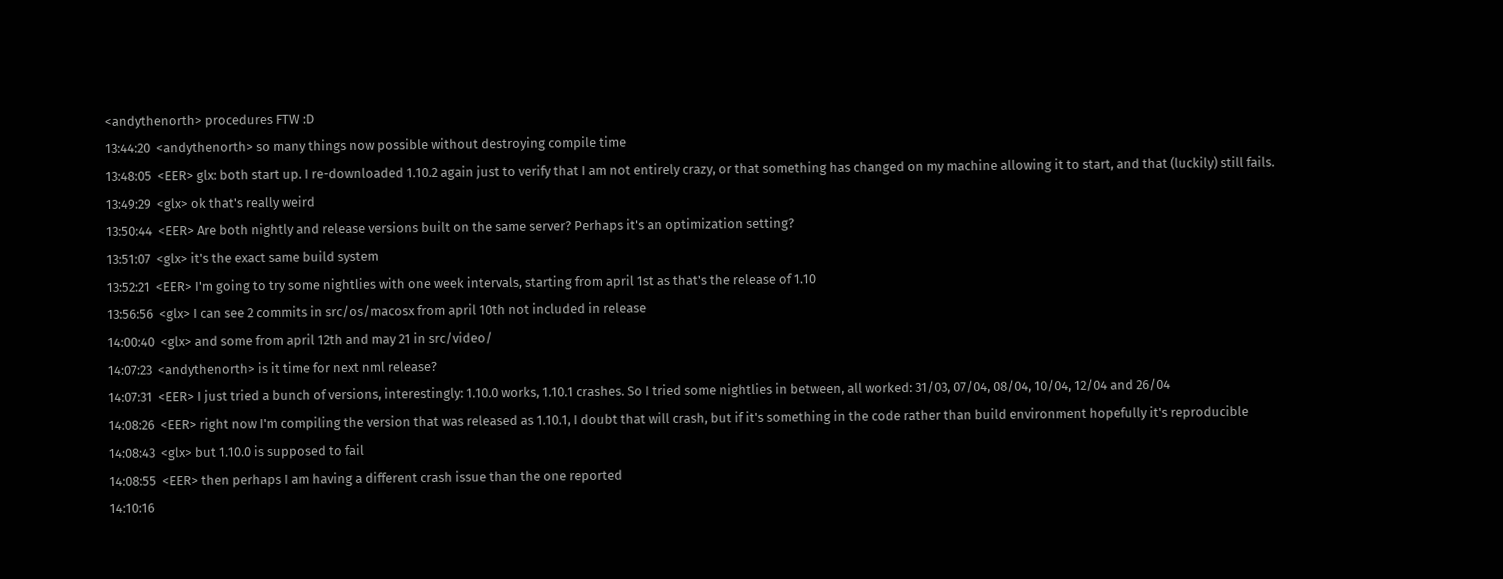<andythenorth> procedures FTW :D
13:44:20  <andythenorth> so many things now possible without destroying compile time
13:48:05  <EER> glx: both start up. I re-downloaded 1.10.2 again just to verify that I am not entirely crazy, or that something has changed on my machine allowing it to start, and that (luckily) still fails.
13:49:29  <glx> ok that's really weird
13:50:44  <EER> Are both nightly and release versions built on the same server? Perhaps it's an optimization setting?
13:51:07  <glx> it's the exact same build system
13:52:21  <EER> I'm going to try some nightlies with one week intervals, starting from april 1st as that's the release of 1.10
13:56:56  <glx> I can see 2 commits in src/os/macosx from april 10th not included in release
14:00:40  <glx> and some from april 12th and may 21 in src/video/
14:07:23  <andythenorth> is it time for next nml release?
14:07:31  <EER> I just tried a bunch of versions, interestingly: 1.10.0 works, 1.10.1 crashes. So I tried some nightlies in between, all worked: 31/03, 07/04, 08/04, 10/04, 12/04 and 26/04
14:08:26  <EER> right now I'm compiling the version that was released as 1.10.1, I doubt that will crash, but if it's something in the code rather than build environment hopefully it's reproducible
14:08:43  <glx> but 1.10.0 is supposed to fail
14:08:55  <EER> then perhaps I am having a different crash issue than the one reported
14:10:16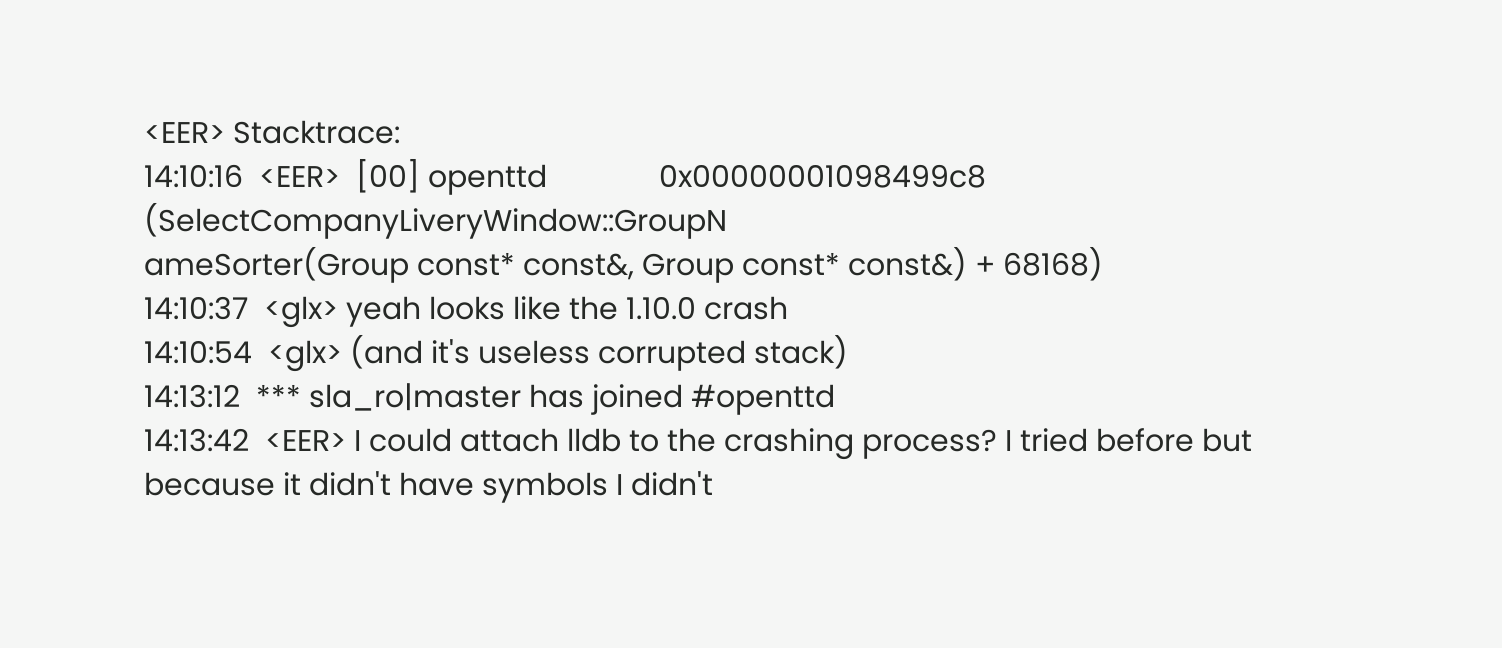<EER> Stacktrace:
14:10:16  <EER>  [00] openttd              0x00000001098499c8 (SelectCompanyLiveryWindow::GroupN                                                                                                        ameSorter(Group const* const&, Group const* const&) + 68168)
14:10:37  <glx> yeah looks like the 1.10.0 crash
14:10:54  <glx> (and it's useless corrupted stack)
14:13:12  *** sla_ro|master has joined #openttd
14:13:42  <EER> I could attach lldb to the crashing process? I tried before but because it didn't have symbols I didn't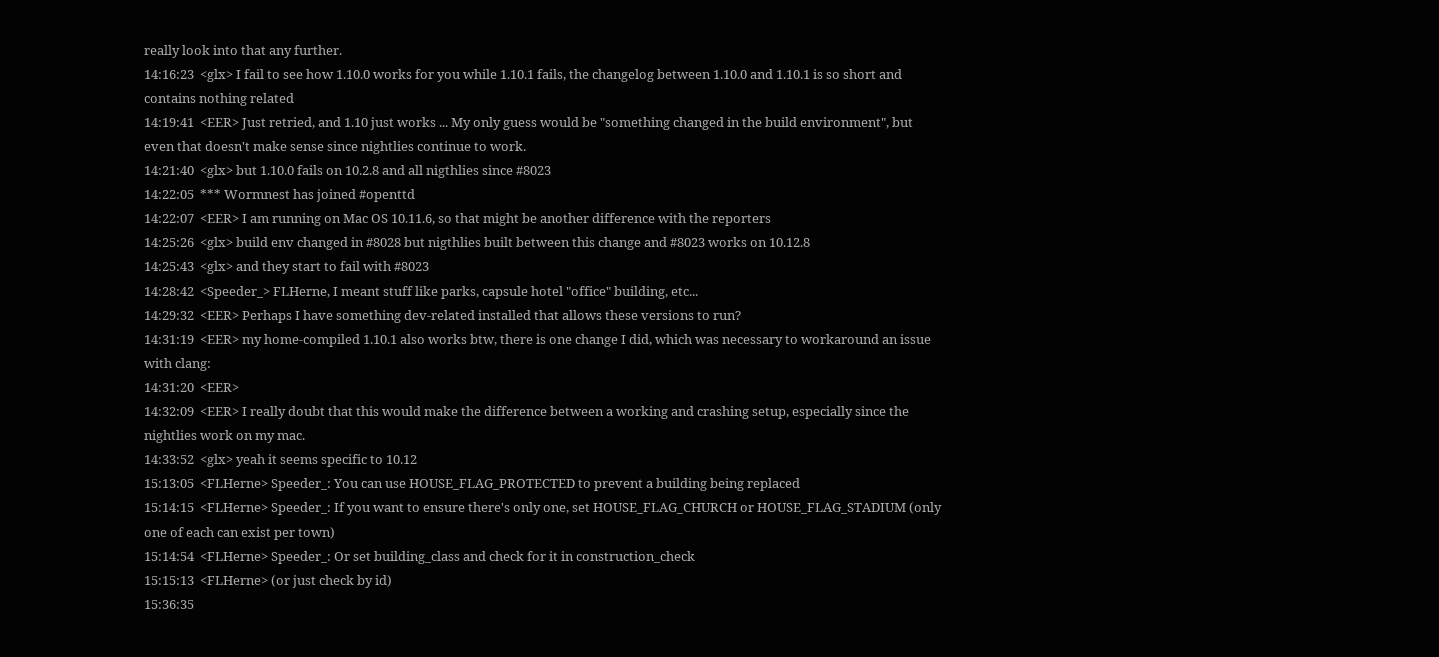really look into that any further.
14:16:23  <glx> I fail to see how 1.10.0 works for you while 1.10.1 fails, the changelog between 1.10.0 and 1.10.1 is so short and contains nothing related
14:19:41  <EER> Just retried, and 1.10 just works ... My only guess would be "something changed in the build environment", but even that doesn't make sense since nightlies continue to work.
14:21:40  <glx> but 1.10.0 fails on 10.2.8 and all nigthlies since #8023
14:22:05  *** Wormnest has joined #openttd
14:22:07  <EER> I am running on Mac OS 10.11.6, so that might be another difference with the reporters
14:25:26  <glx> build env changed in #8028 but nigthlies built between this change and #8023 works on 10.12.8
14:25:43  <glx> and they start to fail with #8023
14:28:42  <Speeder_> FLHerne, I meant stuff like parks, capsule hotel "office" building, etc...
14:29:32  <EER> Perhaps I have something dev-related installed that allows these versions to run?
14:31:19  <EER> my home-compiled 1.10.1 also works btw, there is one change I did, which was necessary to workaround an issue with clang:
14:31:20  <EER>
14:32:09  <EER> I really doubt that this would make the difference between a working and crashing setup, especially since the nightlies work on my mac.
14:33:52  <glx> yeah it seems specific to 10.12
15:13:05  <FLHerne> Speeder_: You can use HOUSE_FLAG_PROTECTED to prevent a building being replaced
15:14:15  <FLHerne> Speeder_: If you want to ensure there's only one, set HOUSE_FLAG_CHURCH or HOUSE_FLAG_STADIUM (only one of each can exist per town)
15:14:54  <FLHerne> Speeder_: Or set building_class and check for it in construction_check
15:15:13  <FLHerne> (or just check by id)
15:36:35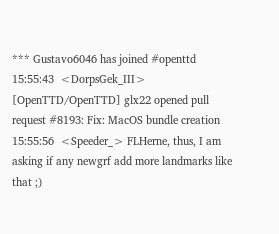*** Gustavo6046 has joined #openttd
15:55:43  <DorpsGek_III> [OpenTTD/OpenTTD] glx22 opened pull request #8193: Fix: MacOS bundle creation
15:55:56  <Speeder_> FLHerne, thus, I am asking if any newgrf add more landmarks like that ;)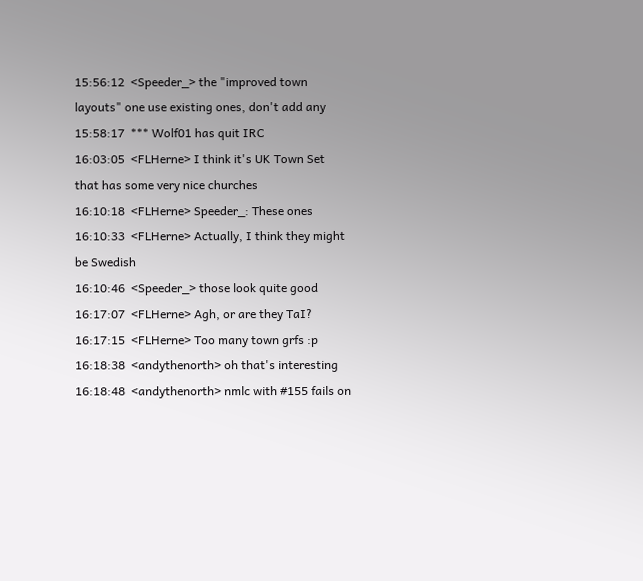15:56:12  <Speeder_> the "improved town layouts" one use existing ones, don't add any
15:58:17  *** Wolf01 has quit IRC
16:03:05  <FLHerne> I think it's UK Town Set that has some very nice churches
16:10:18  <FLHerne> Speeder_: These ones
16:10:33  <FLHerne> Actually, I think they might be Swedish
16:10:46  <Speeder_> those look quite good
16:17:07  <FLHerne> Agh, or are they TaI?
16:17:15  <FLHerne> Too many town grfs :p
16:18:38  <andythenorth> oh that's interesting
16:18:48  <andythenorth> nmlc with #155 fails on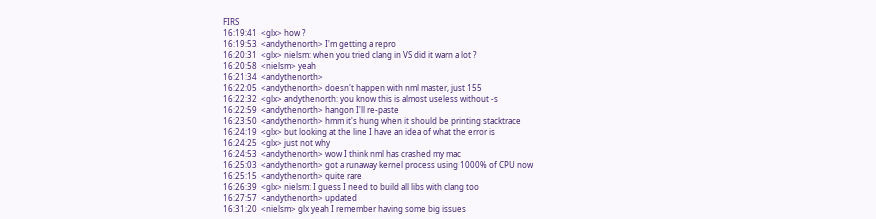FIRS
16:19:41  <glx> how ?
16:19:53  <andythenorth> I'm getting a repro
16:20:31  <glx> nielsm: when you tried clang in VS did it warn a lot ?
16:20:58  <nielsm> yeah
16:21:34  <andythenorth>
16:22:05  <andythenorth> doesn't happen with nml master, just 155
16:22:32  <glx> andythenorth: you know this is almost useless without -s
16:22:59  <andythenorth> hangon I'll re-paste
16:23:50  <andythenorth> hmm it's hung when it should be printing stacktrace
16:24:19  <glx> but looking at the line I have an idea of what the error is
16:24:25  <glx> just not why
16:24:53  <andythenorth> wow I think nml has crashed my mac
16:25:03  <andythenorth> got a runaway kernel process using 1000% of CPU now
16:25:15  <andythenorth> quite rare
16:26:39  <glx> nielsm: I guess I need to build all libs with clang too
16:27:57  <andythenorth> updated
16:31:20  <nielsm> glx yeah I remember having some big issues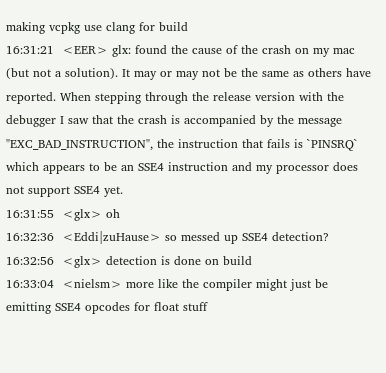making vcpkg use clang for build
16:31:21  <EER> glx: found the cause of the crash on my mac (but not a solution). It may or may not be the same as others have reported. When stepping through the release version with the debugger I saw that the crash is accompanied by the message "EXC_BAD_INSTRUCTION", the instruction that fails is `PINSRQ` which appears to be an SSE4 instruction and my processor does not support SSE4 yet.
16:31:55  <glx> oh
16:32:36  <Eddi|zuHause> so messed up SSE4 detection?
16:32:56  <glx> detection is done on build
16:33:04  <nielsm> more like the compiler might just be emitting SSE4 opcodes for float stuff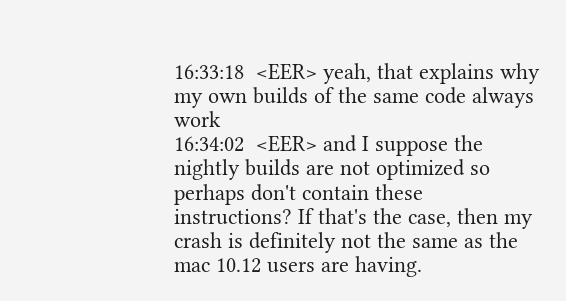16:33:18  <EER> yeah, that explains why my own builds of the same code always work
16:34:02  <EER> and I suppose the nightly builds are not optimized so perhaps don't contain these instructions? If that's the case, then my crash is definitely not the same as the mac 10.12 users are having.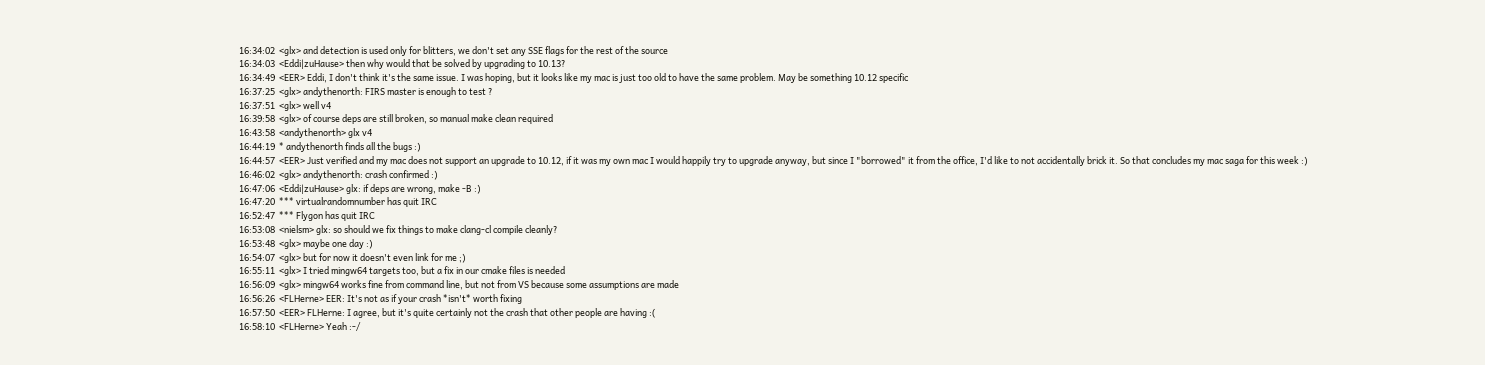16:34:02  <glx> and detection is used only for blitters, we don't set any SSE flags for the rest of the source
16:34:03  <Eddi|zuHause> then why would that be solved by upgrading to 10.13?
16:34:49  <EER> Eddi, I don't think it's the same issue. I was hoping, but it looks like my mac is just too old to have the same problem. May be something 10.12 specific
16:37:25  <glx> andythenorth: FIRS master is enough to test ?
16:37:51  <glx> well v4
16:39:58  <glx> of course deps are still broken, so manual make clean required
16:43:58  <andythenorth> glx v4
16:44:19  * andythenorth finds all the bugs :)
16:44:57  <EER> Just verified and my mac does not support an upgrade to 10.12, if it was my own mac I would happily try to upgrade anyway, but since I "borrowed" it from the office, I'd like to not accidentally brick it. So that concludes my mac saga for this week :)
16:46:02  <glx> andythenorth: crash confirmed :)
16:47:06  <Eddi|zuHause> glx: if deps are wrong, make -B :)
16:47:20  *** virtualrandomnumber has quit IRC
16:52:47  *** Flygon has quit IRC
16:53:08  <nielsm> glx: so should we fix things to make clang-cl compile cleanly?
16:53:48  <glx> maybe one day :)
16:54:07  <glx> but for now it doesn't even link for me ;)
16:55:11  <glx> I tried mingw64 targets too, but a fix in our cmake files is needed
16:56:09  <glx> mingw64 works fine from command line, but not from VS because some assumptions are made
16:56:26  <FLHerne> EER: It's not as if your crash *isn't* worth fixing
16:57:50  <EER> FLHerne: I agree, but it's quite certainly not the crash that other people are having :(
16:58:10  <FLHerne> Yeah :-/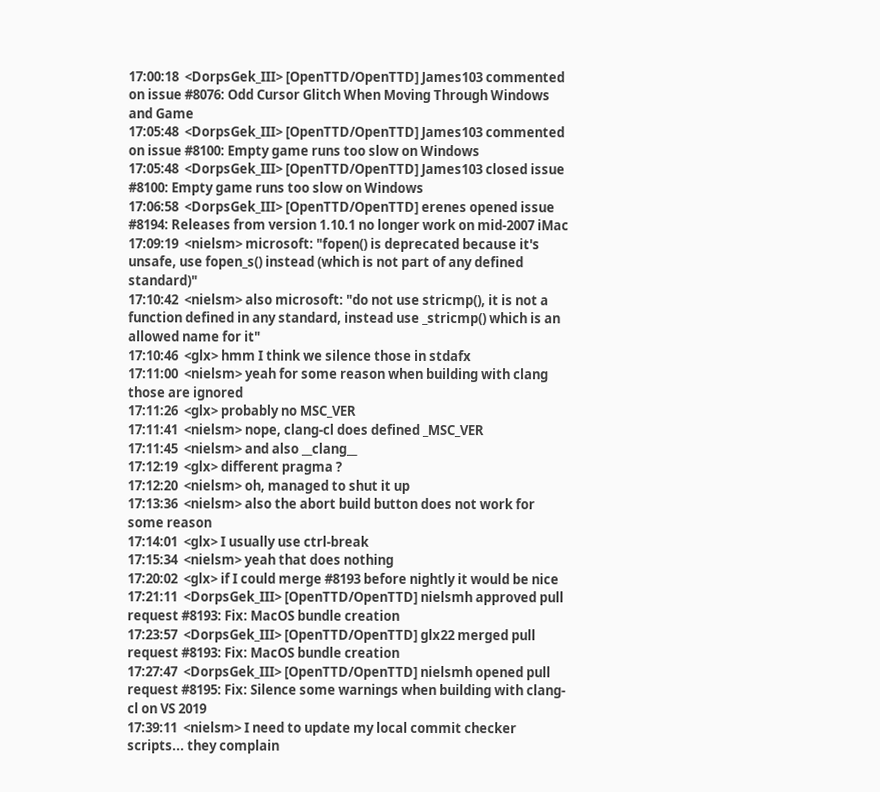17:00:18  <DorpsGek_III> [OpenTTD/OpenTTD] James103 commented on issue #8076: Odd Cursor Glitch When Moving Through Windows and Game
17:05:48  <DorpsGek_III> [OpenTTD/OpenTTD] James103 commented on issue #8100: Empty game runs too slow on Windows
17:05:48  <DorpsGek_III> [OpenTTD/OpenTTD] James103 closed issue #8100: Empty game runs too slow on Windows
17:06:58  <DorpsGek_III> [OpenTTD/OpenTTD] erenes opened issue #8194: Releases from version 1.10.1 no longer work on mid-2007 iMac
17:09:19  <nielsm> microsoft: "fopen() is deprecated because it's unsafe, use fopen_s() instead (which is not part of any defined standard)"
17:10:42  <nielsm> also microsoft: "do not use stricmp(), it is not a function defined in any standard, instead use _stricmp() which is an allowed name for it"
17:10:46  <glx> hmm I think we silence those in stdafx
17:11:00  <nielsm> yeah for some reason when building with clang those are ignored
17:11:26  <glx> probably no MSC_VER
17:11:41  <nielsm> nope, clang-cl does defined _MSC_VER
17:11:45  <nielsm> and also __clang__
17:12:19  <glx> different pragma ?
17:12:20  <nielsm> oh, managed to shut it up
17:13:36  <nielsm> also the abort build button does not work for some reason
17:14:01  <glx> I usually use ctrl-break
17:15:34  <nielsm> yeah that does nothing
17:20:02  <glx> if I could merge #8193 before nightly it would be nice
17:21:11  <DorpsGek_III> [OpenTTD/OpenTTD] nielsmh approved pull request #8193: Fix: MacOS bundle creation
17:23:57  <DorpsGek_III> [OpenTTD/OpenTTD] glx22 merged pull request #8193: Fix: MacOS bundle creation
17:27:47  <DorpsGek_III> [OpenTTD/OpenTTD] nielsmh opened pull request #8195: Fix: Silence some warnings when building with clang-cl on VS 2019
17:39:11  <nielsm> I need to update my local commit checker scripts... they complain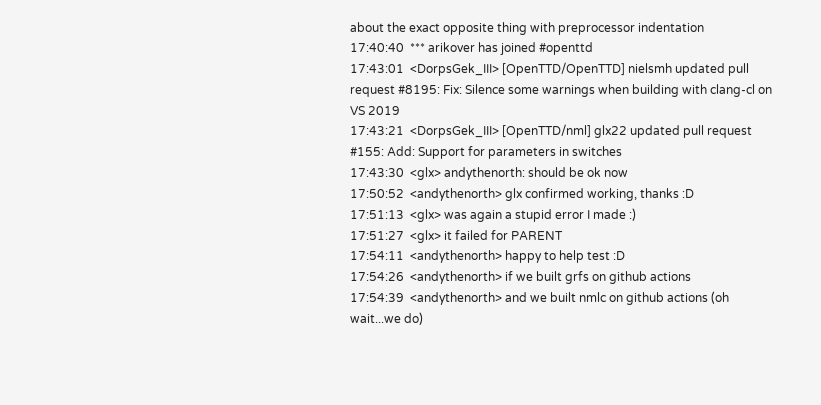about the exact opposite thing with preprocessor indentation
17:40:40  *** arikover has joined #openttd
17:43:01  <DorpsGek_III> [OpenTTD/OpenTTD] nielsmh updated pull request #8195: Fix: Silence some warnings when building with clang-cl on VS 2019
17:43:21  <DorpsGek_III> [OpenTTD/nml] glx22 updated pull request #155: Add: Support for parameters in switches
17:43:30  <glx> andythenorth: should be ok now
17:50:52  <andythenorth> glx confirmed working, thanks :D
17:51:13  <glx> was again a stupid error I made :)
17:51:27  <glx> it failed for PARENT
17:54:11  <andythenorth> happy to help test :D
17:54:26  <andythenorth> if we built grfs on github actions
17:54:39  <andythenorth> and we built nmlc on github actions (oh wait...we do)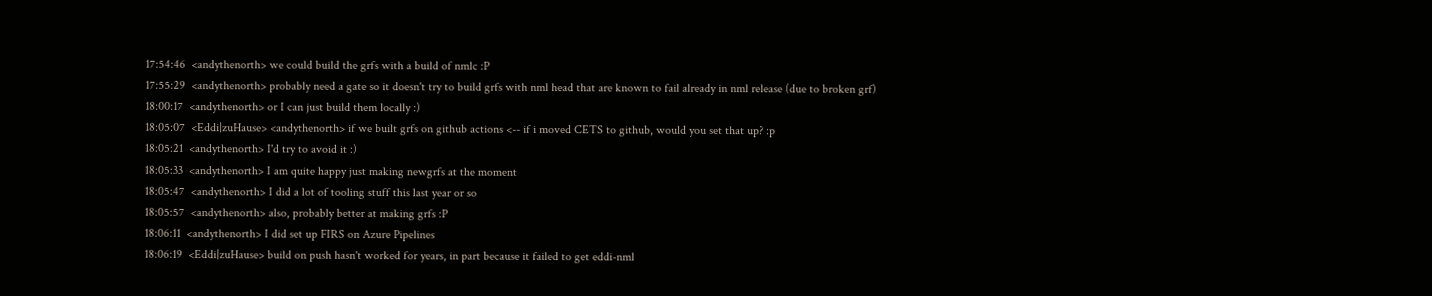17:54:46  <andythenorth> we could build the grfs with a build of nmlc :P
17:55:29  <andythenorth> probably need a gate so it doesn't try to build grfs with nml head that are known to fail already in nml release (due to broken grf)
18:00:17  <andythenorth> or I can just build them locally :)
18:05:07  <Eddi|zuHause> <andythenorth> if we built grfs on github actions <-- if i moved CETS to github, would you set that up? :p
18:05:21  <andythenorth> I'd try to avoid it :)
18:05:33  <andythenorth> I am quite happy just making newgrfs at the moment
18:05:47  <andythenorth> I did a lot of tooling stuff this last year or so
18:05:57  <andythenorth> also, probably better at making grfs :P
18:06:11  <andythenorth> I did set up FIRS on Azure Pipelines
18:06:19  <Eddi|zuHause> build on push hasn't worked for years, in part because it failed to get eddi-nml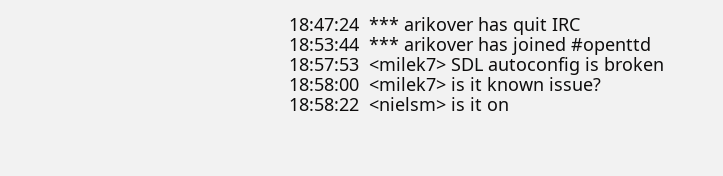18:47:24  *** arikover has quit IRC
18:53:44  *** arikover has joined #openttd
18:57:53  <milek7> SDL autoconfig is broken
18:58:00  <milek7> is it known issue?
18:58:22  <nielsm> is it on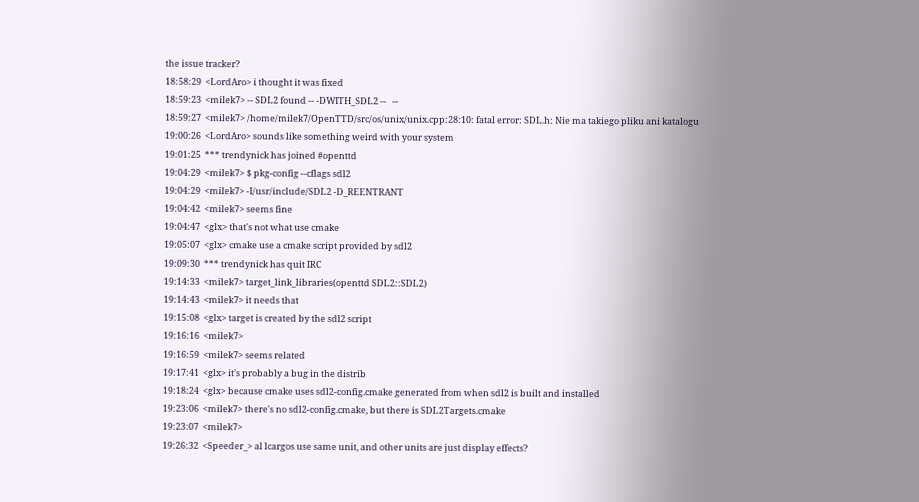the issue tracker?
18:58:29  <LordAro> i thought it was fixed
18:59:23  <milek7> -- SDL2 found -- -DWITH_SDL2 --   --
18:59:27  <milek7> /home/milek7/OpenTTD/src/os/unix/unix.cpp:28:10: fatal error: SDL.h: Nie ma takiego pliku ani katalogu
19:00:26  <LordAro> sounds like something weird with your system
19:01:25  *** trendynick has joined #openttd
19:04:29  <milek7> $ pkg-config --cflags sdl2
19:04:29  <milek7> -I/usr/include/SDL2 -D_REENTRANT
19:04:42  <milek7> seems fine
19:04:47  <glx> that's not what use cmake
19:05:07  <glx> cmake use a cmake script provided by sdl2
19:09:30  *** trendynick has quit IRC
19:14:33  <milek7> target_link_libraries(openttd SDL2::SDL2)
19:14:43  <milek7> it needs that
19:15:08  <glx> target is created by the sdl2 script
19:16:16  <milek7>
19:16:59  <milek7> seems related
19:17:41  <glx> it's probably a bug in the distrib
19:18:24  <glx> because cmake uses sdl2-config.cmake generated from when sdl2 is built and installed
19:23:06  <milek7> there's no sdl2-config.cmake, but there is SDL2Targets.cmake
19:23:07  <milek7>
19:26:32  <Speeder_> al lcargos use same unit, and other units are just display effects?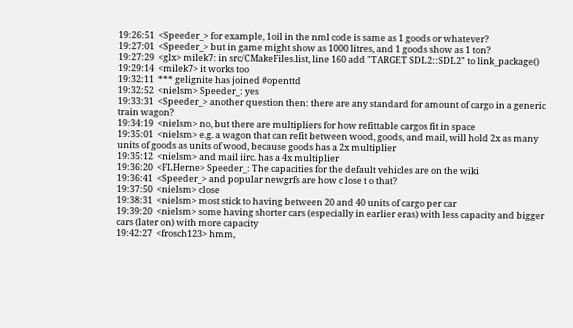19:26:51  <Speeder_> for example, 1oil in the nml code is same as 1 goods or whatever?
19:27:01  <Speeder_> but in game might show as 1000 litres, and 1 goods show as 1 ton?
19:27:29  <glx> milek7: in src/CMakeFiles.list, line 160 add "TARGET SDL2::SDL2" to link_package()
19:29:14  <milek7> it works too
19:32:11  *** gelignite has joined #openttd
19:32:52  <nielsm> Speeder_: yes
19:33:31  <Speeder_> another question then: there are any standard for amount of cargo in a generic train wagon?
19:34:19  <nielsm> no, but there are multipliers for how refittable cargos fit in space
19:35:01  <nielsm> e.g. a wagon that can refit between wood, goods, and mail, will hold 2x as many units of goods as units of wood, because goods has a 2x multiplier
19:35:12  <nielsm> and mail iirc. has a 4x multiplier
19:36:20  <FLHerne> Speeder_: The capacities for the default vehicles are on the wiki
19:36:41  <Speeder_> and popular newgrfs are how c lose t o that?
19:37:50  <nielsm> close
19:38:31  <nielsm> most stick to having between 20 and 40 units of cargo per car
19:39:20  <nielsm> some having shorter cars (especially in earlier eras) with less capacity and bigger cars (later on) with more capacity
19:42:27  <frosch123> hmm,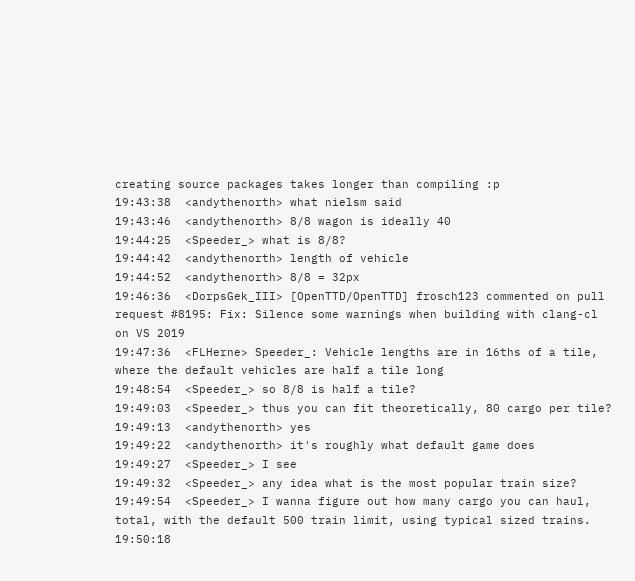creating source packages takes longer than compiling :p
19:43:38  <andythenorth> what nielsm said
19:43:46  <andythenorth> 8/8 wagon is ideally 40
19:44:25  <Speeder_> what is 8/8?
19:44:42  <andythenorth> length of vehicle
19:44:52  <andythenorth> 8/8 = 32px
19:46:36  <DorpsGek_III> [OpenTTD/OpenTTD] frosch123 commented on pull request #8195: Fix: Silence some warnings when building with clang-cl on VS 2019
19:47:36  <FLHerne> Speeder_: Vehicle lengths are in 16ths of a tile, where the default vehicles are half a tile long
19:48:54  <Speeder_> so 8/8 is half a tile?
19:49:03  <Speeder_> thus you can fit theoretically, 80 cargo per tile?
19:49:13  <andythenorth> yes
19:49:22  <andythenorth> it's roughly what default game does
19:49:27  <Speeder_> I see
19:49:32  <Speeder_> any idea what is the most popular train size?
19:49:54  <Speeder_> I wanna figure out how many cargo you can haul, total, with the default 500 train limit, using typical sized trains.
19:50:18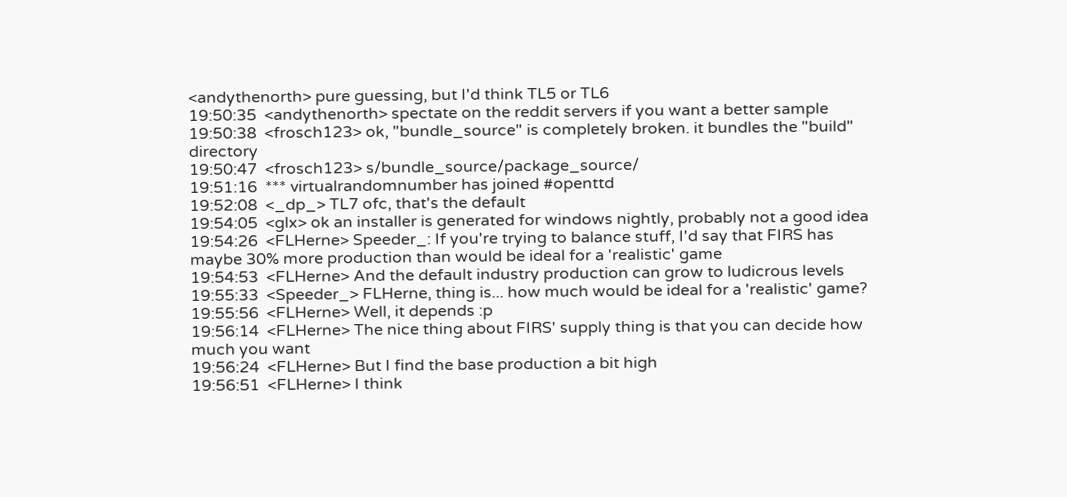<andythenorth> pure guessing, but I'd think TL5 or TL6
19:50:35  <andythenorth> spectate on the reddit servers if you want a better sample
19:50:38  <frosch123> ok, "bundle_source" is completely broken. it bundles the "build" directory
19:50:47  <frosch123> s/bundle_source/package_source/
19:51:16  *** virtualrandomnumber has joined #openttd
19:52:08  <_dp_> TL7 ofc, that's the default
19:54:05  <glx> ok an installer is generated for windows nightly, probably not a good idea
19:54:26  <FLHerne> Speeder_: If you're trying to balance stuff, I'd say that FIRS has maybe 30% more production than would be ideal for a 'realistic' game
19:54:53  <FLHerne> And the default industry production can grow to ludicrous levels
19:55:33  <Speeder_> FLHerne, thing is... how much would be ideal for a 'realistic' game?
19:55:56  <FLHerne> Well, it depends :p
19:56:14  <FLHerne> The nice thing about FIRS' supply thing is that you can decide how much you want
19:56:24  <FLHerne> But I find the base production a bit high
19:56:51  <FLHerne> I think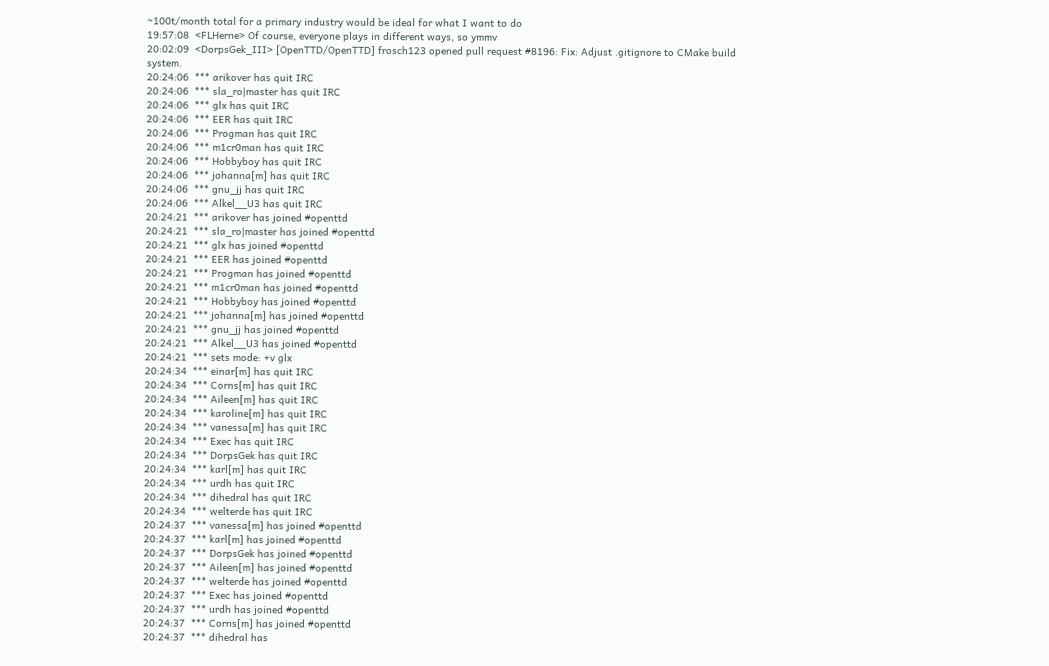~100t/month total for a primary industry would be ideal for what I want to do
19:57:08  <FLHerne> Of course, everyone plays in different ways, so ymmv
20:02:09  <DorpsGek_III> [OpenTTD/OpenTTD] frosch123 opened pull request #8196: Fix: Adjust .gitignore to CMake build system.
20:24:06  *** arikover has quit IRC
20:24:06  *** sla_ro|master has quit IRC
20:24:06  *** glx has quit IRC
20:24:06  *** EER has quit IRC
20:24:06  *** Progman has quit IRC
20:24:06  *** m1cr0man has quit IRC
20:24:06  *** Hobbyboy has quit IRC
20:24:06  *** johanna[m] has quit IRC
20:24:06  *** gnu_jj has quit IRC
20:24:06  *** Alkel__U3 has quit IRC
20:24:21  *** arikover has joined #openttd
20:24:21  *** sla_ro|master has joined #openttd
20:24:21  *** glx has joined #openttd
20:24:21  *** EER has joined #openttd
20:24:21  *** Progman has joined #openttd
20:24:21  *** m1cr0man has joined #openttd
20:24:21  *** Hobbyboy has joined #openttd
20:24:21  *** johanna[m] has joined #openttd
20:24:21  *** gnu_jj has joined #openttd
20:24:21  *** Alkel__U3 has joined #openttd
20:24:21  *** sets mode: +v glx
20:24:34  *** einar[m] has quit IRC
20:24:34  *** Corns[m] has quit IRC
20:24:34  *** Aileen[m] has quit IRC
20:24:34  *** karoline[m] has quit IRC
20:24:34  *** vanessa[m] has quit IRC
20:24:34  *** Exec has quit IRC
20:24:34  *** DorpsGek has quit IRC
20:24:34  *** karl[m] has quit IRC
20:24:34  *** urdh has quit IRC
20:24:34  *** dihedral has quit IRC
20:24:34  *** welterde has quit IRC
20:24:37  *** vanessa[m] has joined #openttd
20:24:37  *** karl[m] has joined #openttd
20:24:37  *** DorpsGek has joined #openttd
20:24:37  *** Aileen[m] has joined #openttd
20:24:37  *** welterde has joined #openttd
20:24:37  *** Exec has joined #openttd
20:24:37  *** urdh has joined #openttd
20:24:37  *** Corns[m] has joined #openttd
20:24:37  *** dihedral has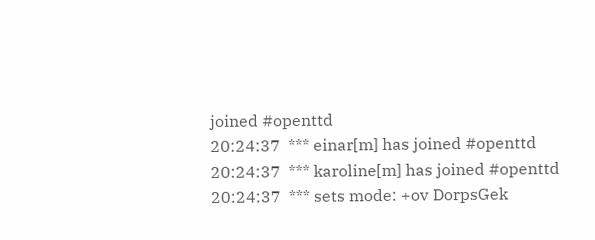joined #openttd
20:24:37  *** einar[m] has joined #openttd
20:24:37  *** karoline[m] has joined #openttd
20:24:37  *** sets mode: +ov DorpsGek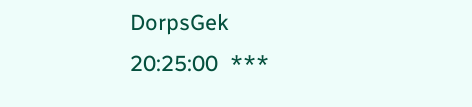DorpsGek
20:25:00  ***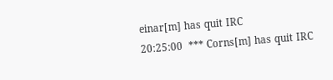einar[m] has quit IRC
20:25:00  *** Corns[m] has quit IRC